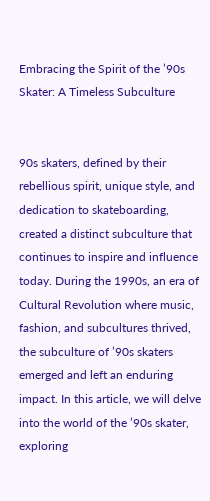Embracing the Spirit of the ’90s Skater: A Timeless Subculture


90s skaters, defined by their rebellious spirit, unique style, and dedication to skateboarding, created a distinct subculture that continues to inspire and influence today. During the 1990s, an era of Cultural Revolution where music, fashion, and subcultures thrived, the subculture of ’90s skaters emerged and left an enduring impact. In this article, we will delve into the world of the ’90s skater, exploring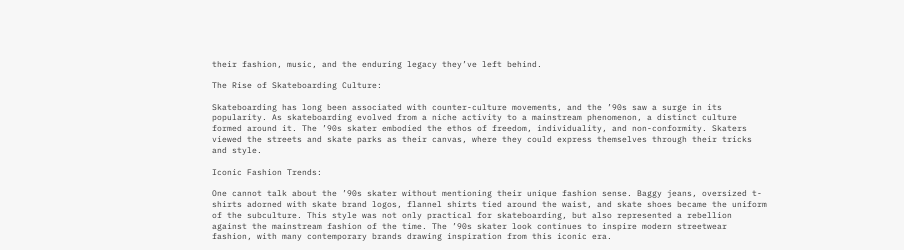their fashion, music, and the enduring legacy they’ve left behind.

The Rise of Skateboarding Culture:

Skateboarding has long been associated with counter-culture movements, and the ’90s saw a surge in its popularity. As skateboarding evolved from a niche activity to a mainstream phenomenon, a distinct culture formed around it. The ’90s skater embodied the ethos of freedom, individuality, and non-conformity. Skaters viewed the streets and skate parks as their canvas, where they could express themselves through their tricks and style.

Iconic Fashion Trends:

One cannot talk about the ’90s skater without mentioning their unique fashion sense. Baggy jeans, oversized t-shirts adorned with skate brand logos, flannel shirts tied around the waist, and skate shoes became the uniform of the subculture. This style was not only practical for skateboarding, but also represented a rebellion against the mainstream fashion of the time. The ’90s skater look continues to inspire modern streetwear fashion, with many contemporary brands drawing inspiration from this iconic era.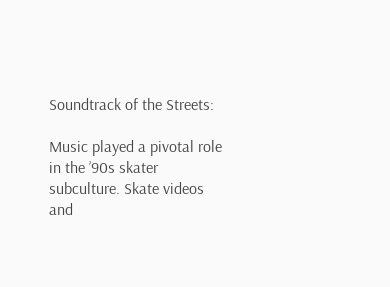Soundtrack of the Streets:

Music played a pivotal role in the ’90s skater subculture. Skate videos and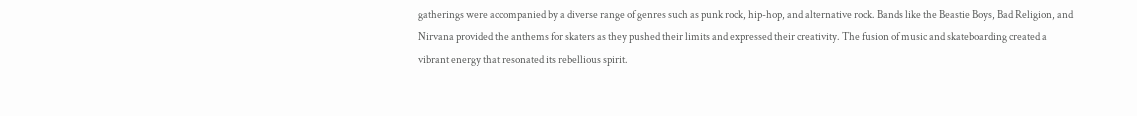gatherings were accompanied by a diverse range of genres such as punk rock, hip-hop, and alternative rock. Bands like the Beastie Boys, Bad Religion, and Nirvana provided the anthems for skaters as they pushed their limits and expressed their creativity. The fusion of music and skateboarding created a vibrant energy that resonated its rebellious spirit.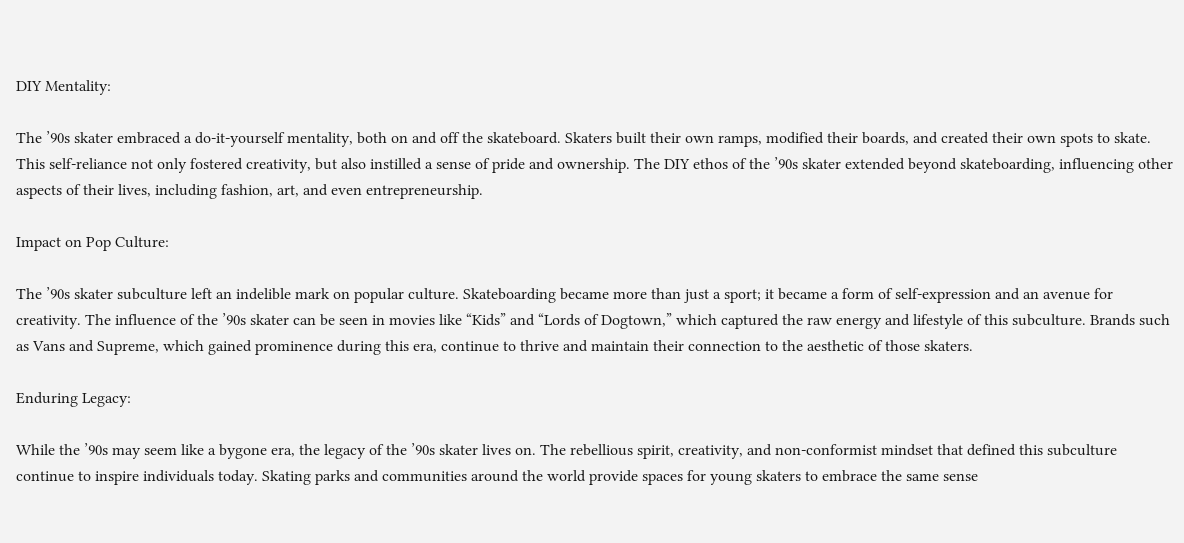DIY Mentality:

The ’90s skater embraced a do-it-yourself mentality, both on and off the skateboard. Skaters built their own ramps, modified their boards, and created their own spots to skate. This self-reliance not only fostered creativity, but also instilled a sense of pride and ownership. The DIY ethos of the ’90s skater extended beyond skateboarding, influencing other aspects of their lives, including fashion, art, and even entrepreneurship.

Impact on Pop Culture:

The ’90s skater subculture left an indelible mark on popular culture. Skateboarding became more than just a sport; it became a form of self-expression and an avenue for creativity. The influence of the ’90s skater can be seen in movies like “Kids” and “Lords of Dogtown,” which captured the raw energy and lifestyle of this subculture. Brands such as Vans and Supreme, which gained prominence during this era, continue to thrive and maintain their connection to the aesthetic of those skaters.

Enduring Legacy:

While the ’90s may seem like a bygone era, the legacy of the ’90s skater lives on. The rebellious spirit, creativity, and non-conformist mindset that defined this subculture continue to inspire individuals today. Skating parks and communities around the world provide spaces for young skaters to embrace the same sense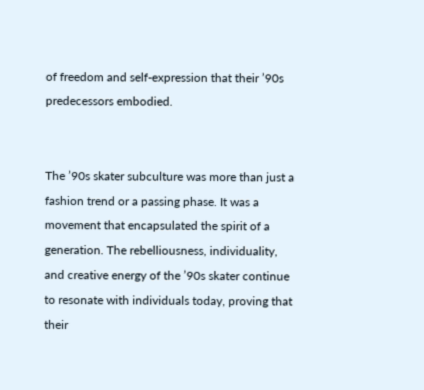of freedom and self-expression that their ’90s predecessors embodied.


The ’90s skater subculture was more than just a fashion trend or a passing phase. It was a movement that encapsulated the spirit of a generation. The rebelliousness, individuality, and creative energy of the ’90s skater continue to resonate with individuals today, proving that their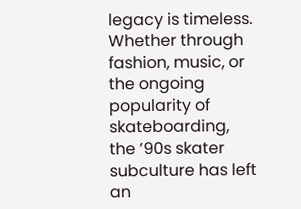legacy is timeless. Whether through fashion, music, or the ongoing popularity of skateboarding, the ’90s skater subculture has left an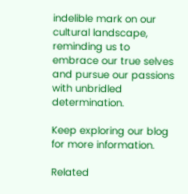indelible mark on our cultural landscape, reminding us to embrace our true selves and pursue our passions with unbridled determination.

Keep exploring our blog for more information.

Related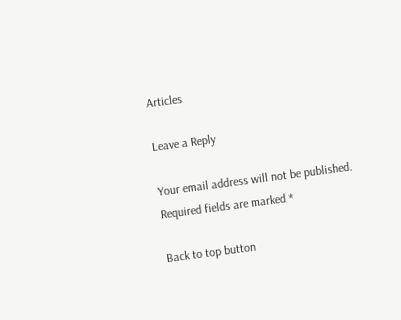Articles

Leave a Reply

Your email address will not be published. Required fields are marked *

Back to top button